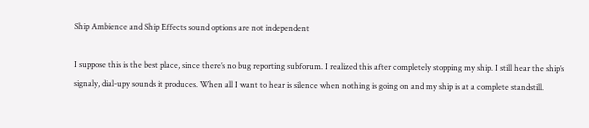Ship Ambience and Ship Effects sound options are not independent

I suppose this is the best place, since there’s no bug reporting subforum. I realized this after completely stopping my ship. I still hear the ship’s signaly, dial-upy sounds it produces. When all I want to hear is silence when nothing is going on and my ship is at a complete standstill.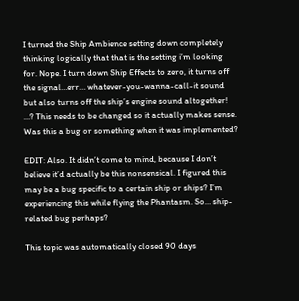I turned the Ship Ambience setting down completely thinking logically that that is the setting i’m looking for. Nope. I turn down Ship Effects to zero, it turns off the signal…err… whatever-you-wanna-call-it sound but also turns off the ship’s engine sound altogether! …? This needs to be changed so it actually makes sense. Was this a bug or something when it was implemented?

EDIT: Also. It didn’t come to mind, because I don’t believe it’d actually be this nonsensical. I figured this may be a bug specific to a certain ship or ships? I’m experiencing this while flying the Phantasm. So… ship-related bug perhaps?

This topic was automatically closed 90 days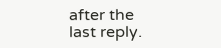after the last reply.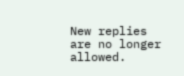New replies are no longer allowed.